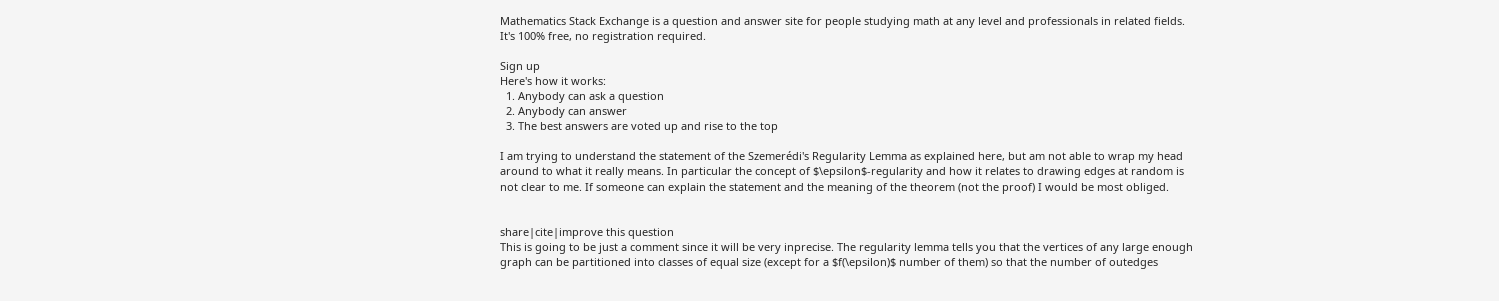Mathematics Stack Exchange is a question and answer site for people studying math at any level and professionals in related fields. It's 100% free, no registration required.

Sign up
Here's how it works:
  1. Anybody can ask a question
  2. Anybody can answer
  3. The best answers are voted up and rise to the top

I am trying to understand the statement of the Szemerédi's Regularity Lemma as explained here, but am not able to wrap my head around to what it really means. In particular the concept of $\epsilon$-regularity and how it relates to drawing edges at random is not clear to me. If someone can explain the statement and the meaning of the theorem (not the proof) I would be most obliged.


share|cite|improve this question
This is going to be just a comment since it will be very inprecise. The regularity lemma tells you that the vertices of any large enough graph can be partitioned into classes of equal size (except for a $f(\epsilon)$ number of them) so that the number of outedges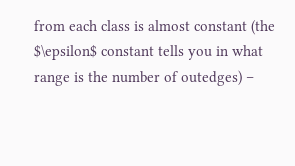from each class is almost constant (the $\epsilon$ constant tells you in what range is the number of outedges) –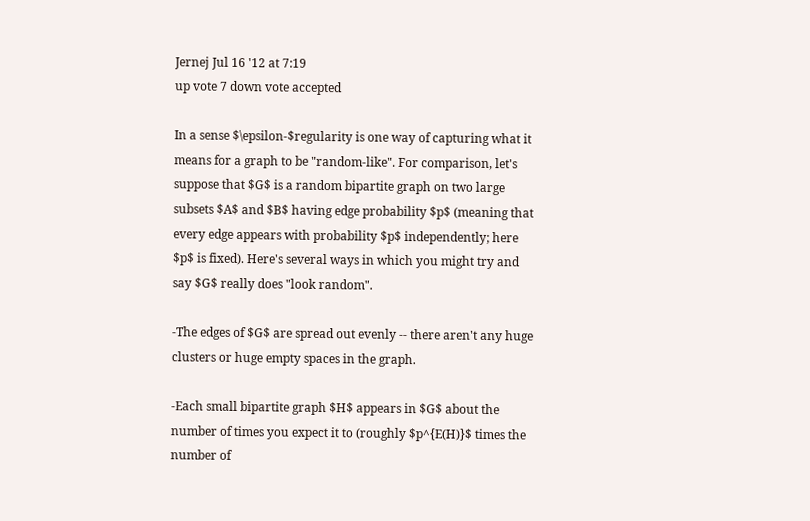Jernej Jul 16 '12 at 7:19
up vote 7 down vote accepted

In a sense $\epsilon-$regularity is one way of capturing what it means for a graph to be "random-like". For comparison, let's suppose that $G$ is a random bipartite graph on two large subsets $A$ and $B$ having edge probability $p$ (meaning that every edge appears with probability $p$ independently; here $p$ is fixed). Here's several ways in which you might try and say $G$ really does "look random".

-The edges of $G$ are spread out evenly -- there aren't any huge clusters or huge empty spaces in the graph.

-Each small bipartite graph $H$ appears in $G$ about the number of times you expect it to (roughly $p^{E(H)}$ times the number of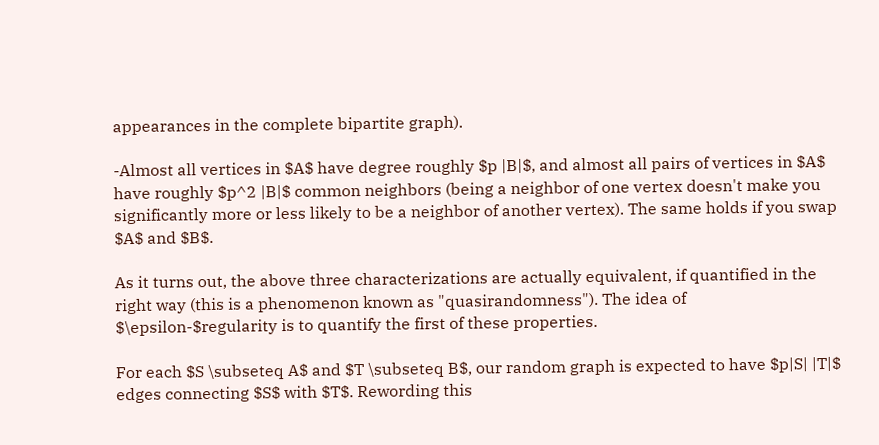appearances in the complete bipartite graph).

-Almost all vertices in $A$ have degree roughly $p |B|$, and almost all pairs of vertices in $A$ have roughly $p^2 |B|$ common neighbors (being a neighbor of one vertex doesn't make you significantly more or less likely to be a neighbor of another vertex). The same holds if you swap $A$ and $B$.

As it turns out, the above three characterizations are actually equivalent, if quantified in the right way (this is a phenomenon known as "quasirandomness"). The idea of $\epsilon-$regularity is to quantify the first of these properties.

For each $S \subseteq A$ and $T \subseteq B$, our random graph is expected to have $p|S| |T|$ edges connecting $S$ with $T$. Rewording this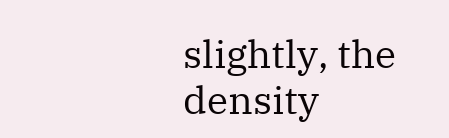slightly, the density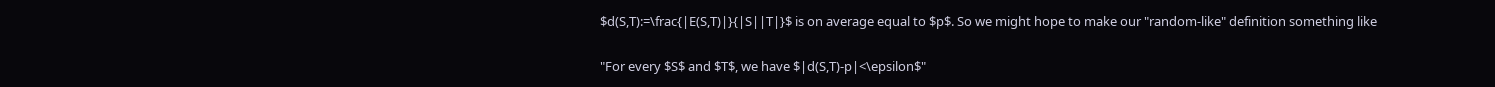$d(S,T):=\frac{|E(S,T)|}{|S||T|}$ is on average equal to $p$. So we might hope to make our "random-like" definition something like

"For every $S$ and $T$, we have $|d(S,T)-p|<\epsilon$"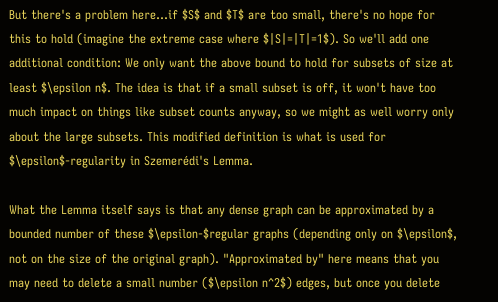But there's a problem here...if $S$ and $T$ are too small, there's no hope for this to hold (imagine the extreme case where $|S|=|T|=1$). So we'll add one additional condition: We only want the above bound to hold for subsets of size at least $\epsilon n$. The idea is that if a small subset is off, it won't have too much impact on things like subset counts anyway, so we might as well worry only about the large subsets. This modified definition is what is used for $\epsilon$-regularity in Szemerédi's Lemma.

What the Lemma itself says is that any dense graph can be approximated by a bounded number of these $\epsilon-$regular graphs (depending only on $\epsilon$, not on the size of the original graph). "Approximated by" here means that you may need to delete a small number ($\epsilon n^2$) edges, but once you delete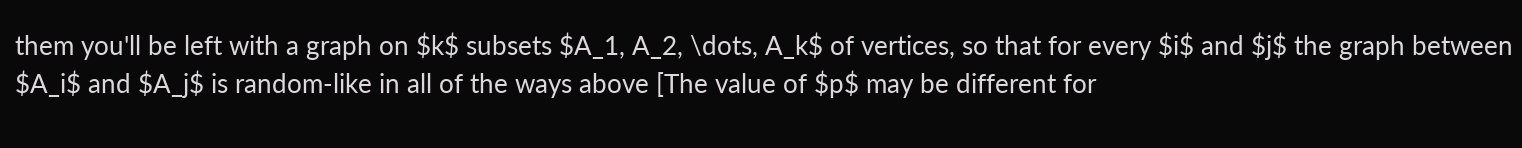them you'll be left with a graph on $k$ subsets $A_1, A_2, \dots, A_k$ of vertices, so that for every $i$ and $j$ the graph between $A_i$ and $A_j$ is random-like in all of the ways above [The value of $p$ may be different for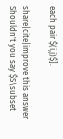each pair $(i,j)$].

share|cite|improve this answer
Shouldn't you say $S\subset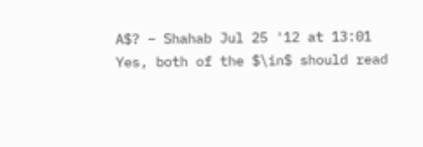A$? – Shahab Jul 25 '12 at 13:01
Yes, both of the $\in$ should read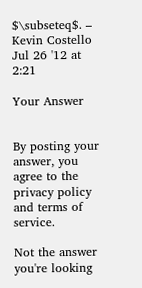$\subseteq$. – Kevin Costello Jul 26 '12 at 2:21

Your Answer


By posting your answer, you agree to the privacy policy and terms of service.

Not the answer you're looking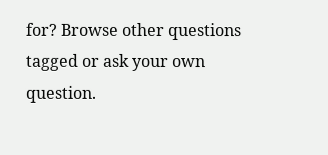for? Browse other questions tagged or ask your own question.